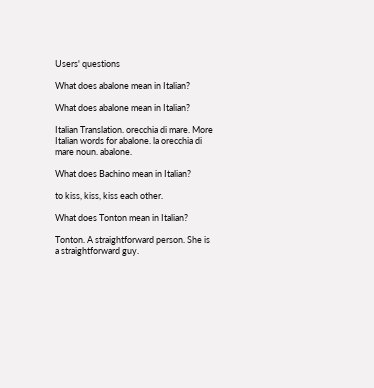Users' questions

What does abalone mean in Italian?

What does abalone mean in Italian?

Italian Translation. orecchia di mare. More Italian words for abalone. la orecchia di mare noun. abalone.

What does Bachino mean in Italian?

to kiss, kiss, kiss each other.

What does Tonton mean in Italian?

Tonton. A straightforward person. She is a straightforward guy.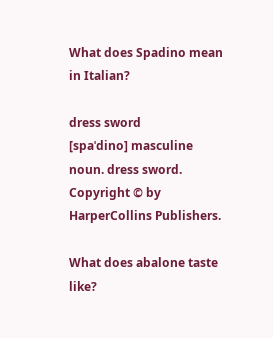What does Spadino mean in Italian?

dress sword
[spaˈdino] masculine noun. dress sword. Copyright © by HarperCollins Publishers.

What does abalone taste like?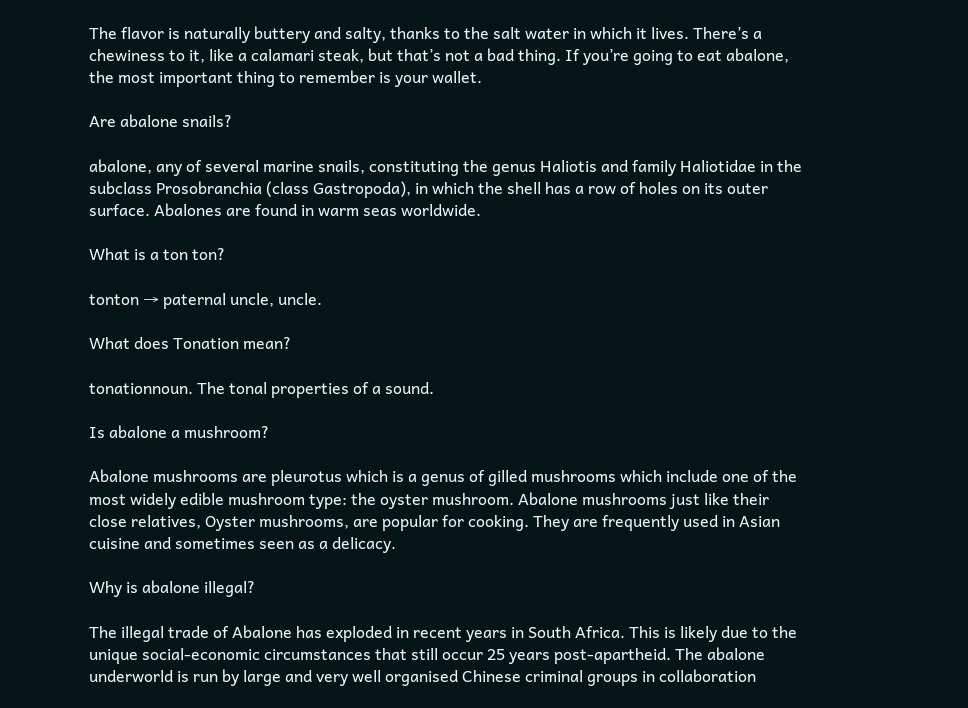The flavor is naturally buttery and salty, thanks to the salt water in which it lives. There’s a chewiness to it, like a calamari steak, but that’s not a bad thing. If you’re going to eat abalone, the most important thing to remember is your wallet.

Are abalone snails?

abalone, any of several marine snails, constituting the genus Haliotis and family Haliotidae in the subclass Prosobranchia (class Gastropoda), in which the shell has a row of holes on its outer surface. Abalones are found in warm seas worldwide.

What is a ton ton?

tonton → paternal uncle, uncle.

What does Tonation mean?

tonationnoun. The tonal properties of a sound.

Is abalone a mushroom?

Abalone mushrooms are pleurotus which is a genus of gilled mushrooms which include one of the most widely edible mushroom type: the oyster mushroom. Abalone mushrooms just like their close relatives, Oyster mushrooms, are popular for cooking. They are frequently used in Asian cuisine and sometimes seen as a delicacy.

Why is abalone illegal?

The illegal trade of Abalone has exploded in recent years in South Africa. This is likely due to the unique social-economic circumstances that still occur 25 years post-apartheid. The abalone underworld is run by large and very well organised Chinese criminal groups in collaboration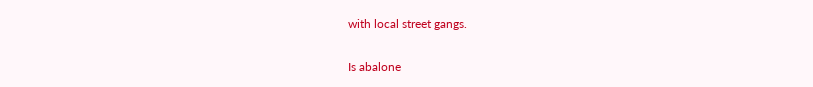with local street gangs.

Is abalone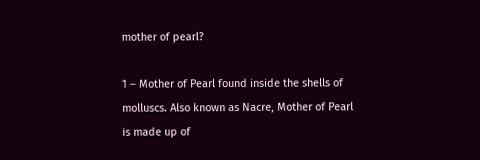mother of pearl?

1 – Mother of Pearl found inside the shells of molluscs. Also known as Nacre, Mother of Pearl is made up of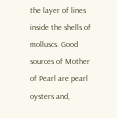the layer of lines inside the shells of molluscs. Good sources of Mother of Pearl are pearl oysters and,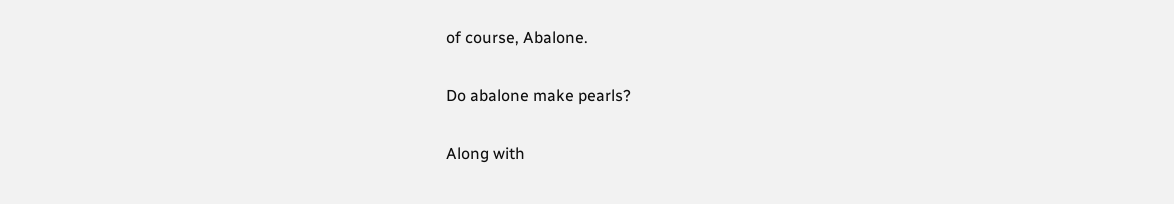of course, Abalone.

Do abalone make pearls?

Along with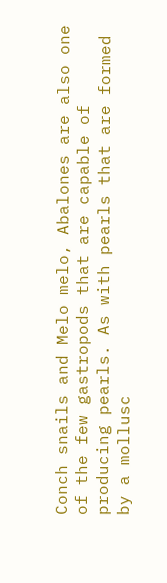Conch snails and Melo melo, Abalones are also one of the few gastropods that are capable of producing pearls. As with pearls that are formed by a mollusc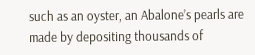such as an oyster, an Abalone’s pearls are made by depositing thousands of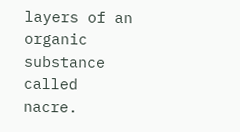layers of an organic substance called nacre.